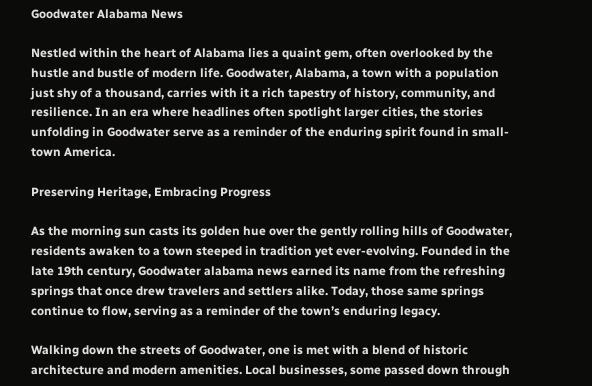Goodwater Alabama News

Nestled within the heart of Alabama lies a quaint gem, often overlooked by the hustle and bustle of modern life. Goodwater, Alabama, a town with a population just shy of a thousand, carries with it a rich tapestry of history, community, and resilience. In an era where headlines often spotlight larger cities, the stories unfolding in Goodwater serve as a reminder of the enduring spirit found in small-town America.

Preserving Heritage, Embracing Progress

As the morning sun casts its golden hue over the gently rolling hills of Goodwater, residents awaken to a town steeped in tradition yet ever-evolving. Founded in the late 19th century, Goodwater alabama news earned its name from the refreshing springs that once drew travelers and settlers alike. Today, those same springs continue to flow, serving as a reminder of the town’s enduring legacy.

Walking down the streets of Goodwater, one is met with a blend of historic architecture and modern amenities. Local businesses, some passed down through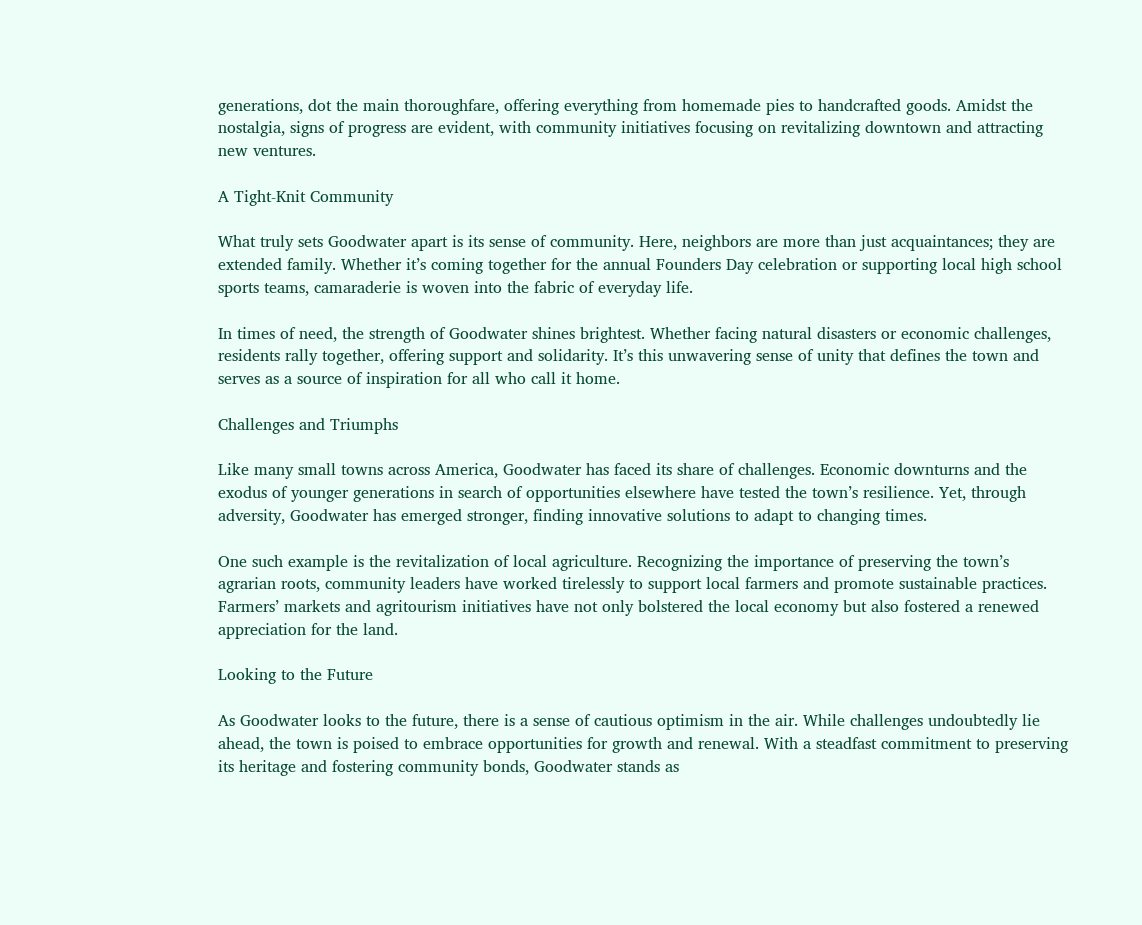generations, dot the main thoroughfare, offering everything from homemade pies to handcrafted goods. Amidst the nostalgia, signs of progress are evident, with community initiatives focusing on revitalizing downtown and attracting new ventures.

A Tight-Knit Community

What truly sets Goodwater apart is its sense of community. Here, neighbors are more than just acquaintances; they are extended family. Whether it’s coming together for the annual Founders Day celebration or supporting local high school sports teams, camaraderie is woven into the fabric of everyday life.

In times of need, the strength of Goodwater shines brightest. Whether facing natural disasters or economic challenges, residents rally together, offering support and solidarity. It’s this unwavering sense of unity that defines the town and serves as a source of inspiration for all who call it home.

Challenges and Triumphs

Like many small towns across America, Goodwater has faced its share of challenges. Economic downturns and the exodus of younger generations in search of opportunities elsewhere have tested the town’s resilience. Yet, through adversity, Goodwater has emerged stronger, finding innovative solutions to adapt to changing times.

One such example is the revitalization of local agriculture. Recognizing the importance of preserving the town’s agrarian roots, community leaders have worked tirelessly to support local farmers and promote sustainable practices. Farmers’ markets and agritourism initiatives have not only bolstered the local economy but also fostered a renewed appreciation for the land.

Looking to the Future

As Goodwater looks to the future, there is a sense of cautious optimism in the air. While challenges undoubtedly lie ahead, the town is poised to embrace opportunities for growth and renewal. With a steadfast commitment to preserving its heritage and fostering community bonds, Goodwater stands as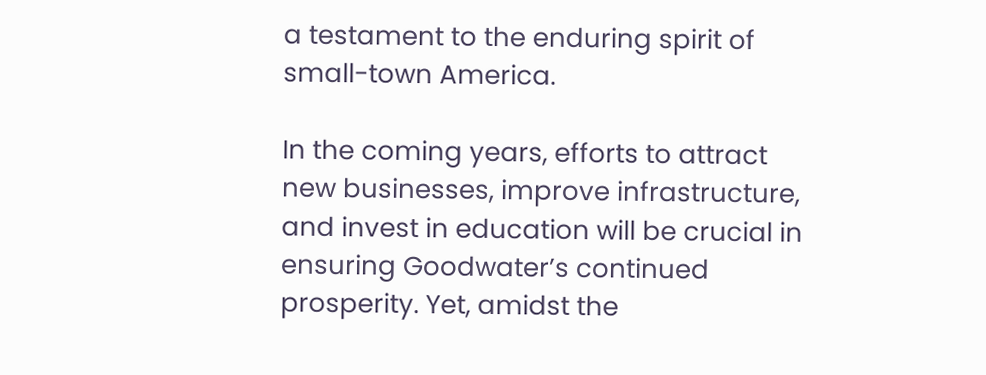a testament to the enduring spirit of small-town America.

In the coming years, efforts to attract new businesses, improve infrastructure, and invest in education will be crucial in ensuring Goodwater’s continued prosperity. Yet, amidst the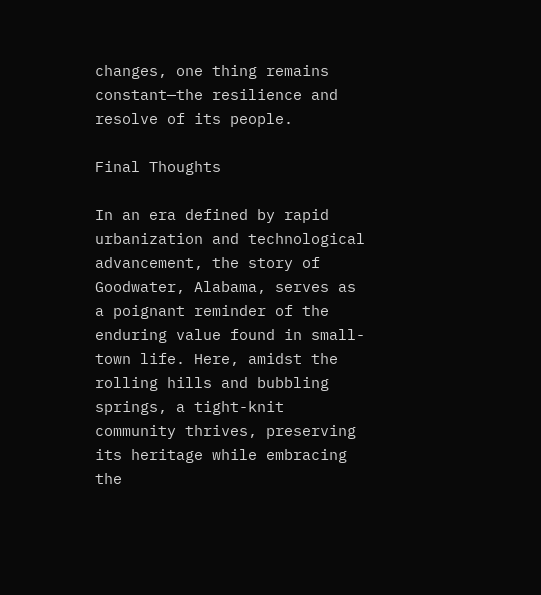changes, one thing remains constant—the resilience and resolve of its people.

Final Thoughts

In an era defined by rapid urbanization and technological advancement, the story of Goodwater, Alabama, serves as a poignant reminder of the enduring value found in small-town life. Here, amidst the rolling hills and bubbling springs, a tight-knit community thrives, preserving its heritage while embracing the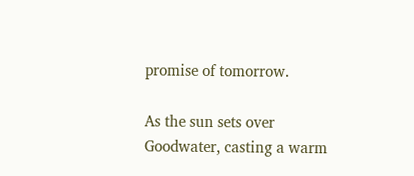promise of tomorrow.

As the sun sets over Goodwater, casting a warm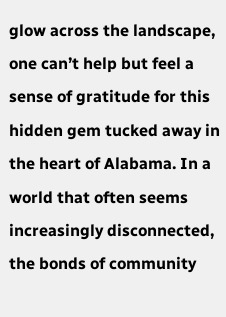glow across the landscape, one can’t help but feel a sense of gratitude for this hidden gem tucked away in the heart of Alabama. In a world that often seems increasingly disconnected, the bonds of community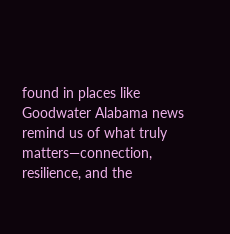found in places like Goodwater Alabama news remind us of what truly matters—connection, resilience, and the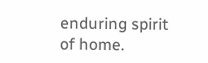enduring spirit of home.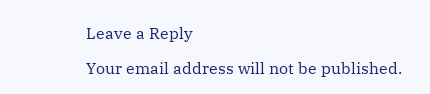Leave a Reply

Your email address will not be published.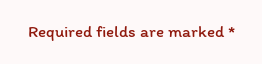Required fields are marked *